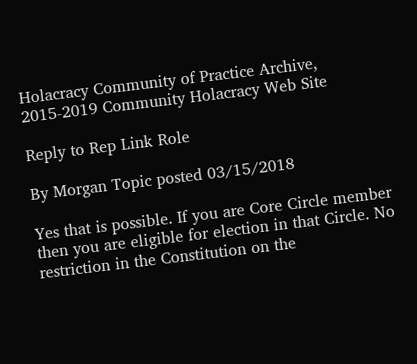Holacracy Community of Practice Archive, 2015-2019 Community Holacracy Web Site

Reply to Rep Link Role

By Morgan Topic posted 03/15/2018

Yes that is possible. If you are Core Circle member then you are eligible for election in that Circle. No restriction in the Constitution on the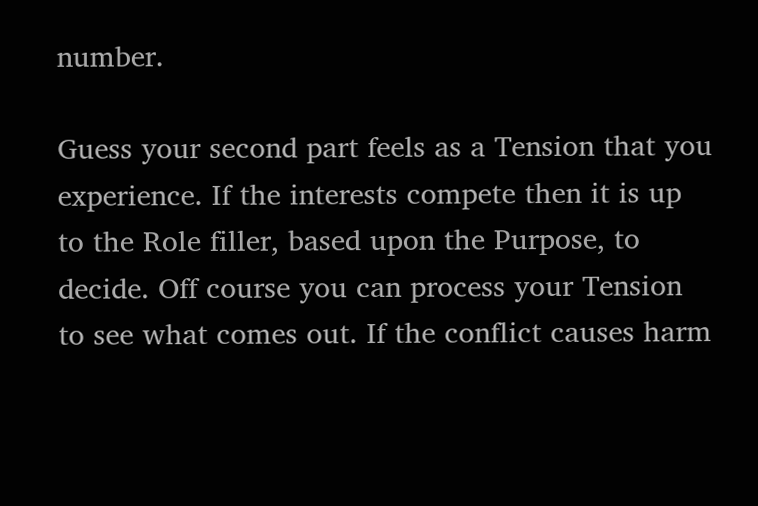number.

Guess your second part feels as a Tension that you experience. If the interests compete then it is up to the Role filler, based upon the Purpose, to decide. Off course you can process your Tension to see what comes out. If the conflict causes harm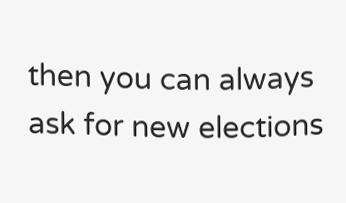then you can always ask for new elections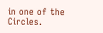in one of the Circles.